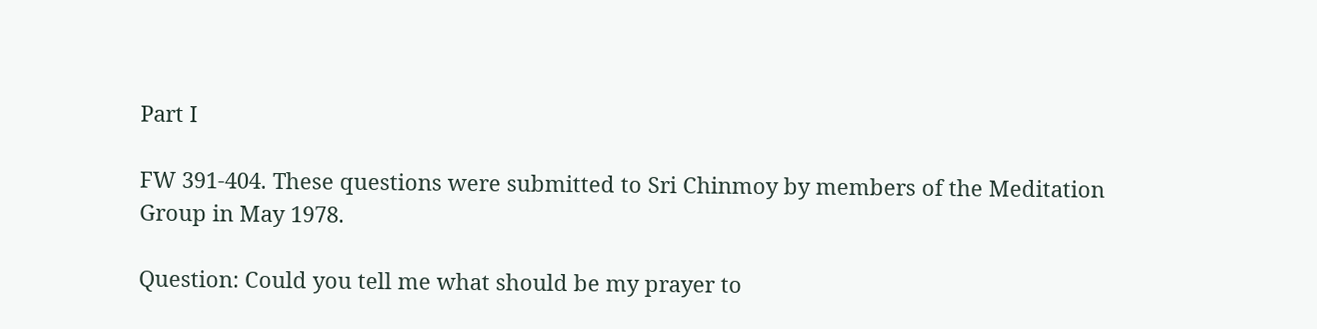Part I

FW 391-404. These questions were submitted to Sri Chinmoy by members of the Meditation Group in May 1978.

Question: Could you tell me what should be my prayer to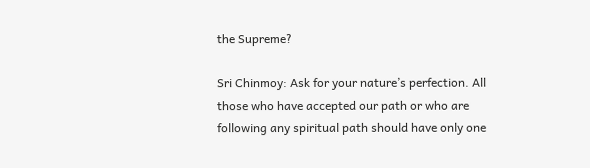the Supreme?

Sri Chinmoy: Ask for your nature’s perfection. All those who have accepted our path or who are following any spiritual path should have only one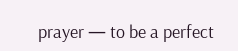prayer — to be a perfect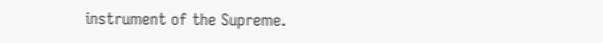instrument of the Supreme.